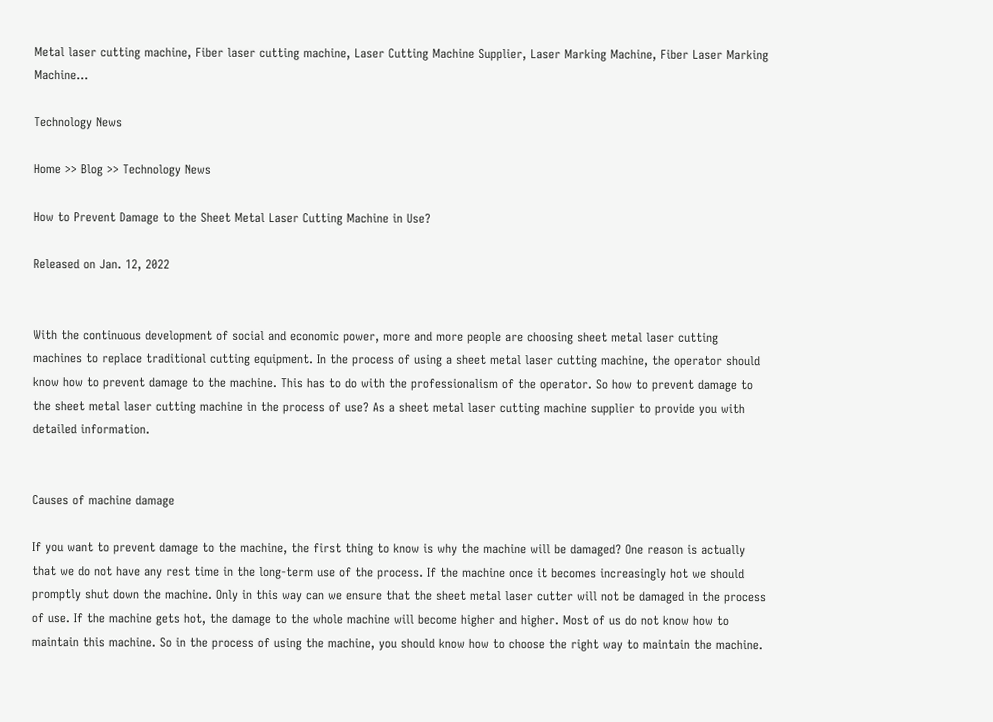Metal laser cutting machine, Fiber laser cutting machine, Laser Cutting Machine Supplier, Laser Marking Machine, Fiber Laser Marking Machine...

Technology News

Home >> Blog >> Technology News

How to Prevent Damage to the Sheet Metal Laser Cutting Machine in Use?

Released on Jan. 12, 2022


With the continuous development of social and economic power, more and more people are choosing sheet metal laser cutting machines to replace traditional cutting equipment. In the process of using a sheet metal laser cutting machine, the operator should know how to prevent damage to the machine. This has to do with the professionalism of the operator. So how to prevent damage to the sheet metal laser cutting machine in the process of use? As a sheet metal laser cutting machine supplier to provide you with detailed information.


Causes of machine damage

If you want to prevent damage to the machine, the first thing to know is why the machine will be damaged? One reason is actually that we do not have any rest time in the long-term use of the process. If the machine once it becomes increasingly hot we should promptly shut down the machine. Only in this way can we ensure that the sheet metal laser cutter will not be damaged in the process of use. If the machine gets hot, the damage to the whole machine will become higher and higher. Most of us do not know how to maintain this machine. So in the process of using the machine, you should know how to choose the right way to maintain the machine.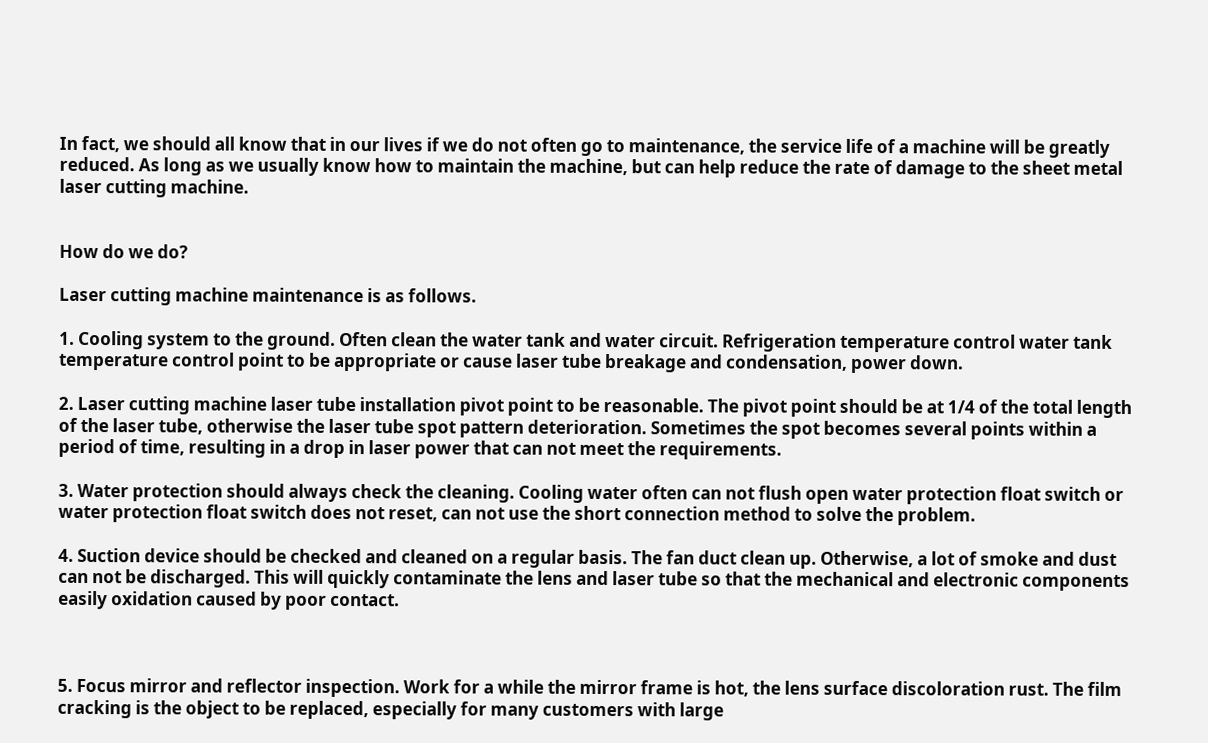In fact, we should all know that in our lives if we do not often go to maintenance, the service life of a machine will be greatly reduced. As long as we usually know how to maintain the machine, but can help reduce the rate of damage to the sheet metal laser cutting machine.


How do we do?

Laser cutting machine maintenance is as follows.

1. Cooling system to the ground. Often clean the water tank and water circuit. Refrigeration temperature control water tank temperature control point to be appropriate or cause laser tube breakage and condensation, power down.

2. Laser cutting machine laser tube installation pivot point to be reasonable. The pivot point should be at 1/4 of the total length of the laser tube, otherwise the laser tube spot pattern deterioration. Sometimes the spot becomes several points within a period of time, resulting in a drop in laser power that can not meet the requirements.

3. Water protection should always check the cleaning. Cooling water often can not flush open water protection float switch or water protection float switch does not reset, can not use the short connection method to solve the problem.

4. Suction device should be checked and cleaned on a regular basis. The fan duct clean up. Otherwise, a lot of smoke and dust can not be discharged. This will quickly contaminate the lens and laser tube so that the mechanical and electronic components easily oxidation caused by poor contact.



5. Focus mirror and reflector inspection. Work for a while the mirror frame is hot, the lens surface discoloration rust. The film cracking is the object to be replaced, especially for many customers with large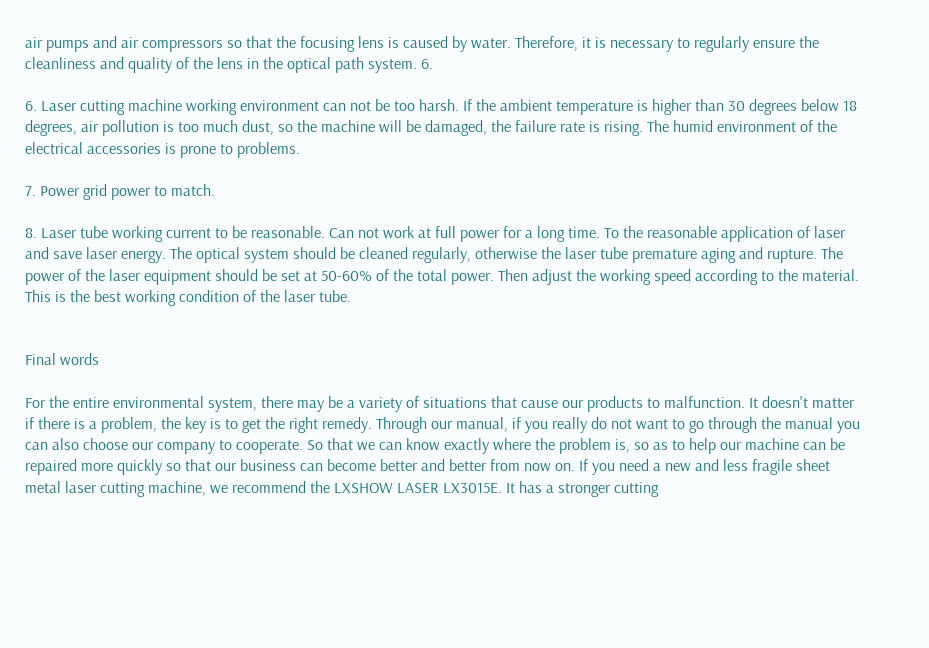air pumps and air compressors so that the focusing lens is caused by water. Therefore, it is necessary to regularly ensure the cleanliness and quality of the lens in the optical path system. 6.

6. Laser cutting machine working environment can not be too harsh. If the ambient temperature is higher than 30 degrees below 18 degrees, air pollution is too much dust, so the machine will be damaged, the failure rate is rising. The humid environment of the electrical accessories is prone to problems.

7. Power grid power to match.

8. Laser tube working current to be reasonable. Can not work at full power for a long time. To the reasonable application of laser and save laser energy. The optical system should be cleaned regularly, otherwise the laser tube premature aging and rupture. The power of the laser equipment should be set at 50-60% of the total power. Then adjust the working speed according to the material. This is the best working condition of the laser tube.


Final words

For the entire environmental system, there may be a variety of situations that cause our products to malfunction. It doesn't matter if there is a problem, the key is to get the right remedy. Through our manual, if you really do not want to go through the manual you can also choose our company to cooperate. So that we can know exactly where the problem is, so as to help our machine can be repaired more quickly so that our business can become better and better from now on. If you need a new and less fragile sheet metal laser cutting machine, we recommend the LXSHOW LASER LX3015E. It has a stronger cutting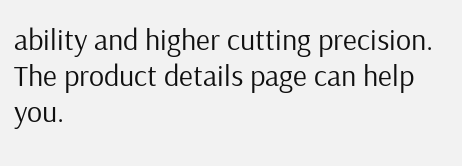ability and higher cutting precision. The product details page can help you.